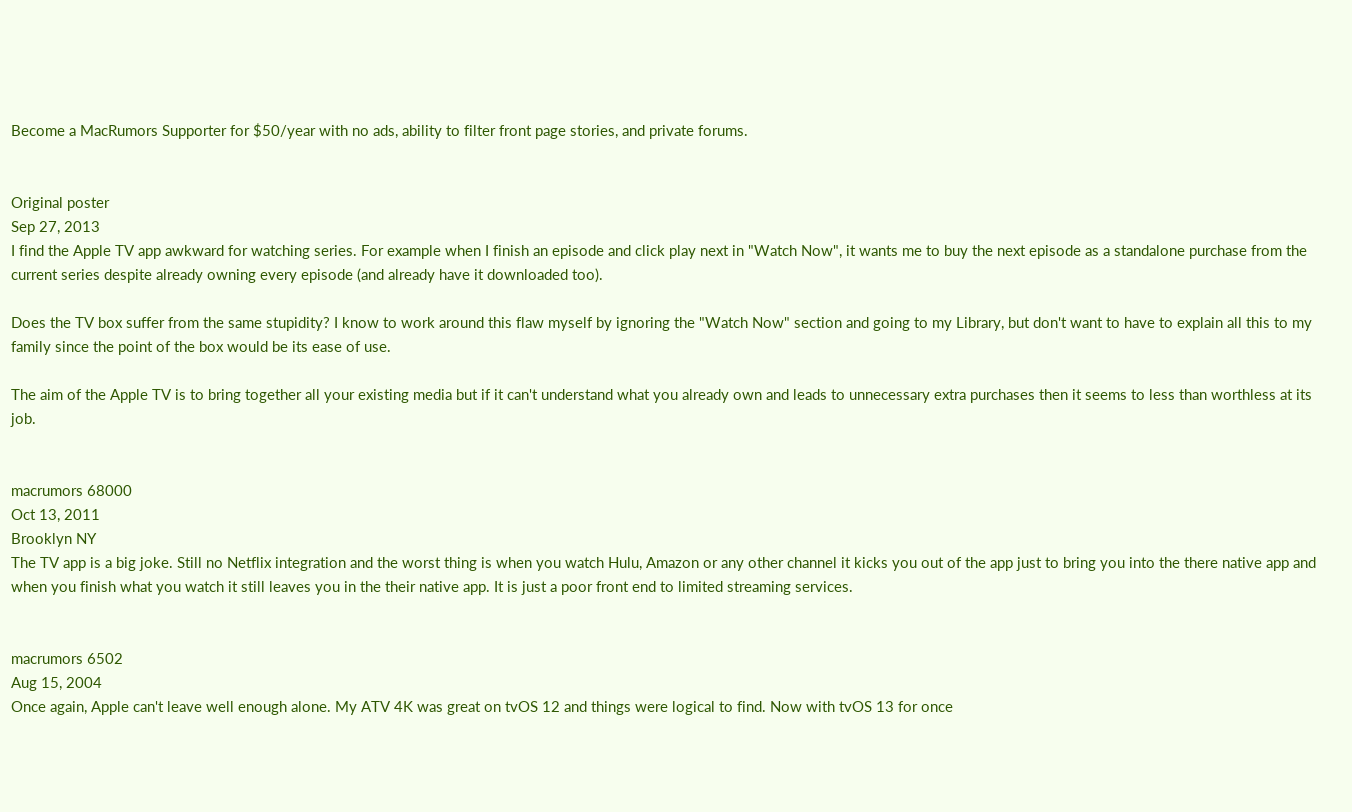Become a MacRumors Supporter for $50/year with no ads, ability to filter front page stories, and private forums.


Original poster
Sep 27, 2013
I find the Apple TV app awkward for watching series. For example when I finish an episode and click play next in "Watch Now", it wants me to buy the next episode as a standalone purchase from the current series despite already owning every episode (and already have it downloaded too).

Does the TV box suffer from the same stupidity? I know to work around this flaw myself by ignoring the "Watch Now" section and going to my Library, but don't want to have to explain all this to my family since the point of the box would be its ease of use.

The aim of the Apple TV is to bring together all your existing media but if it can't understand what you already own and leads to unnecessary extra purchases then it seems to less than worthless at its job.


macrumors 68000
Oct 13, 2011
Brooklyn NY
The TV app is a big joke. Still no Netflix integration and the worst thing is when you watch Hulu, Amazon or any other channel it kicks you out of the app just to bring you into the there native app and when you finish what you watch it still leaves you in the their native app. It is just a poor front end to limited streaming services.


macrumors 6502
Aug 15, 2004
Once again, Apple can't leave well enough alone. My ATV 4K was great on tvOS 12 and things were logical to find. Now with tvOS 13 for once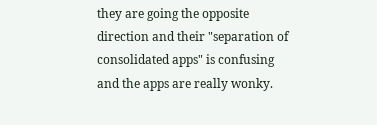they are going the opposite direction and their "separation of consolidated apps" is confusing and the apps are really wonky.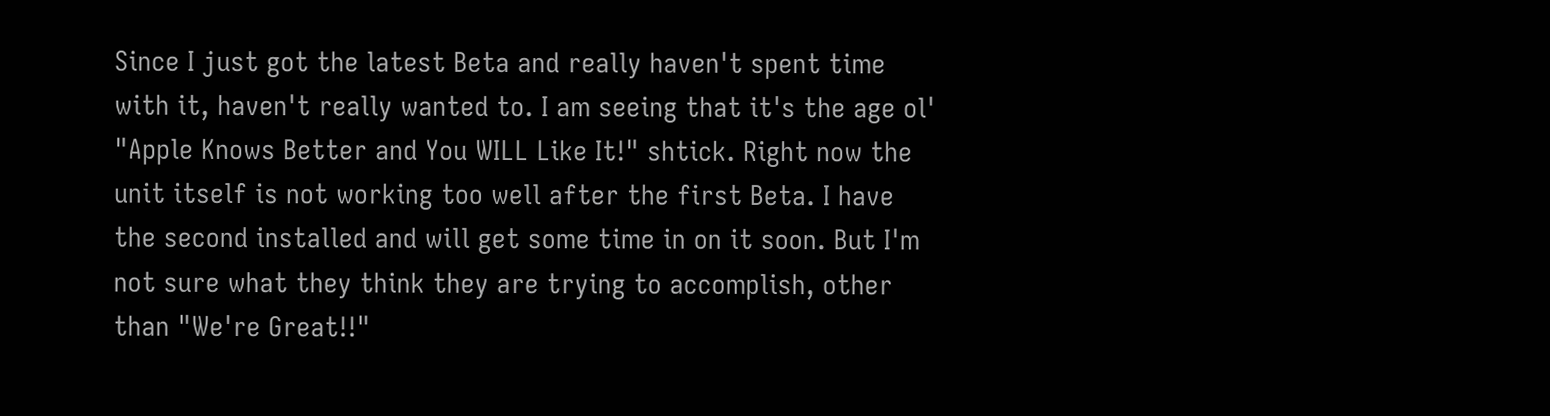Since I just got the latest Beta and really haven't spent time with it, haven't really wanted to. I am seeing that it's the age ol' "Apple Knows Better and You WILL Like It!" shtick. Right now the unit itself is not working too well after the first Beta. I have the second installed and will get some time in on it soon. But I'm not sure what they think they are trying to accomplish, other than "We're Great!!"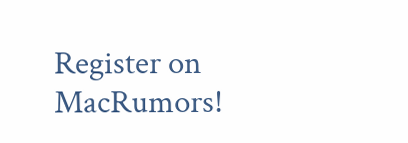Register on MacRumors!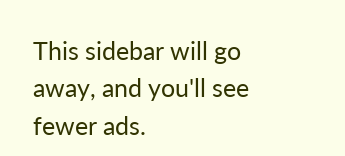This sidebar will go away, and you'll see fewer ads.